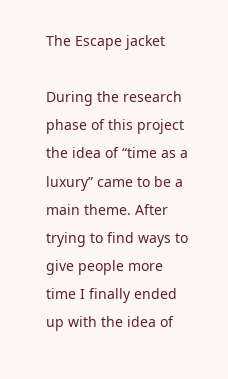The Escape jacket

During the research phase of this project the idea of “time as a luxury” came to be a main theme. After trying to find ways to give people more time I finally ended up with the idea of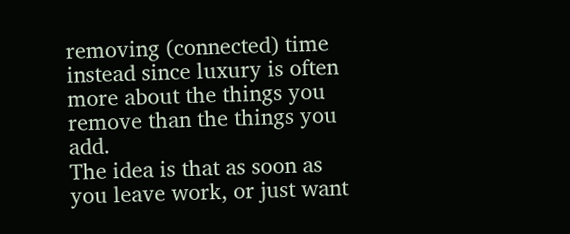removing (connected) time instead since luxury is often more about the things you remove than the things you add.
The idea is that as soon as you leave work, or just want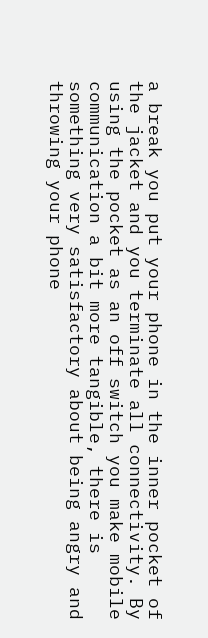a break you put your phone in the inner pocket of the jacket and you terminate all connectivity. By using the pocket as an off switch you make mobile communication a bit more tangible, there is something very satisfactory about being angry and throwing your phone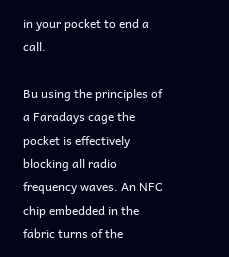in your pocket to end a call.

Bu using the principles of a Faradays cage the pocket is effectively blocking all radio frequency waves. An NFC chip embedded in the fabric turns of the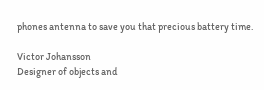phones antenna to save you that precious battery time.

Victor Johansson
Designer of objects and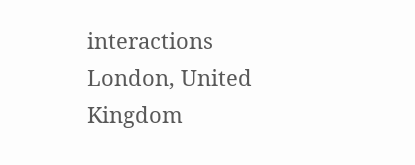interactions London, United Kingdom